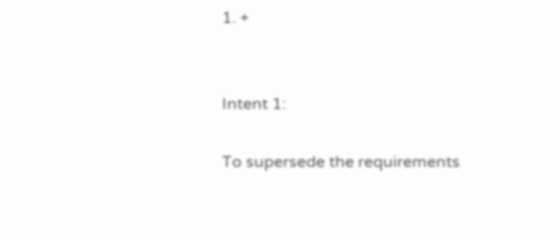1. +


Intent 1:

To supersede the requirements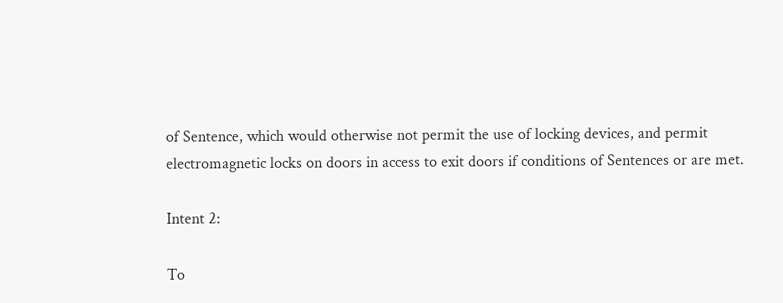of Sentence, which would otherwise not permit the use of locking devices, and permit electromagnetic locks on doors in access to exit doors if conditions of Sentences or are met.

Intent 2:

To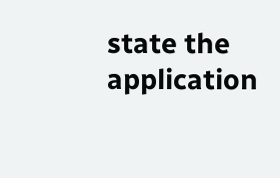state the application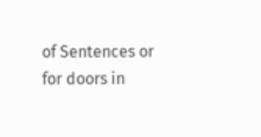of Sentences or for doors in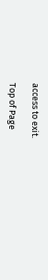access to exit.

Top of Page